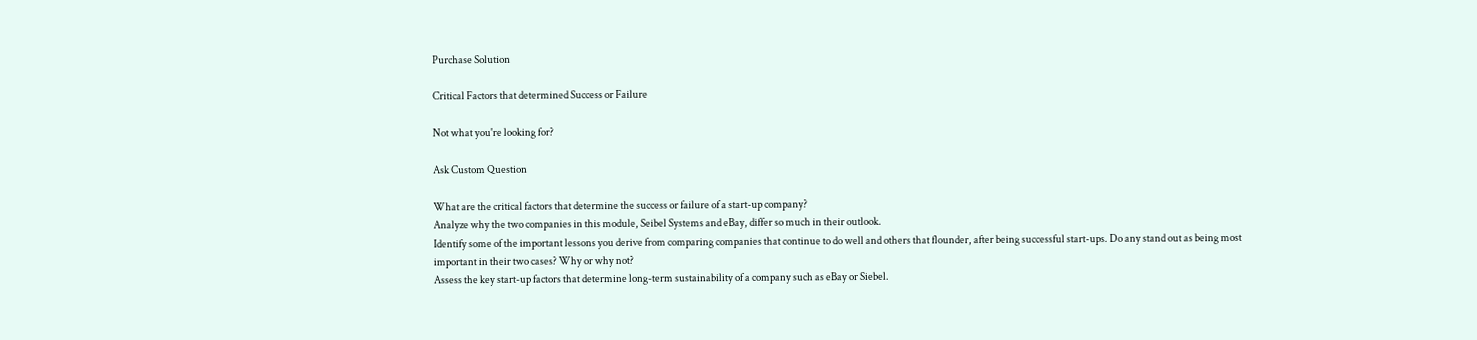Purchase Solution

Critical Factors that determined Success or Failure

Not what you're looking for?

Ask Custom Question

What are the critical factors that determine the success or failure of a start-up company?
Analyze why the two companies in this module, Seibel Systems and eBay, differ so much in their outlook.
Identify some of the important lessons you derive from comparing companies that continue to do well and others that flounder, after being successful start-ups. Do any stand out as being most important in their two cases? Why or why not?
Assess the key start-up factors that determine long-term sustainability of a company such as eBay or Siebel.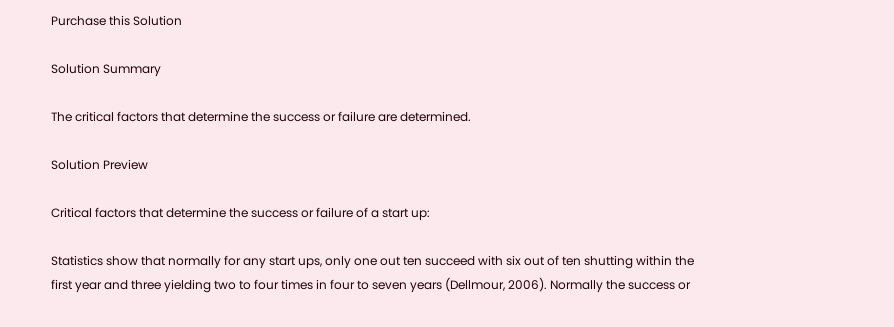Purchase this Solution

Solution Summary

The critical factors that determine the success or failure are determined.

Solution Preview

Critical factors that determine the success or failure of a start up:

Statistics show that normally for any start ups, only one out ten succeed with six out of ten shutting within the first year and three yielding two to four times in four to seven years (Dellmour, 2006). Normally the success or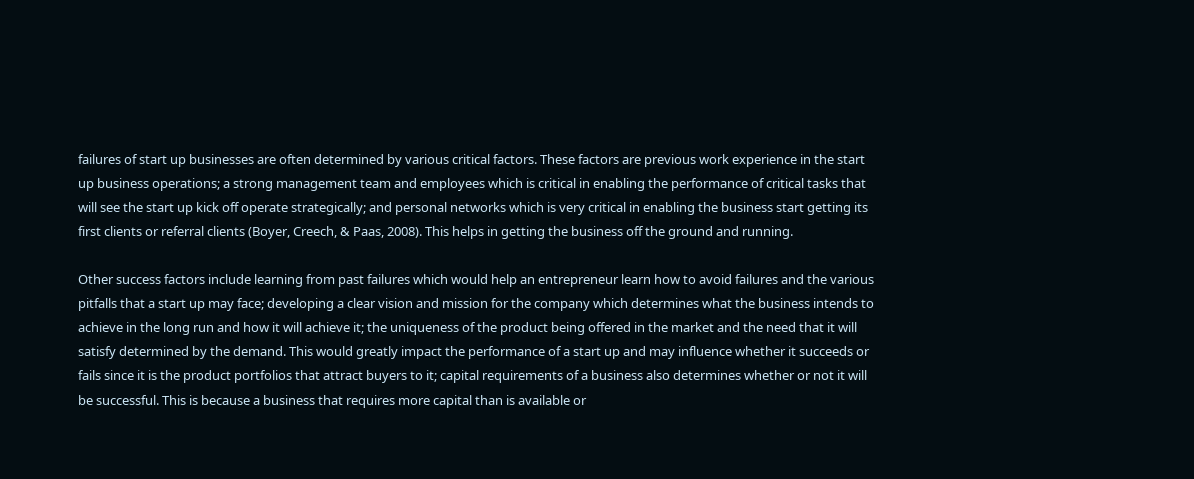failures of start up businesses are often determined by various critical factors. These factors are previous work experience in the start up business operations; a strong management team and employees which is critical in enabling the performance of critical tasks that will see the start up kick off operate strategically; and personal networks which is very critical in enabling the business start getting its first clients or referral clients (Boyer, Creech, & Paas, 2008). This helps in getting the business off the ground and running.

Other success factors include learning from past failures which would help an entrepreneur learn how to avoid failures and the various pitfalls that a start up may face; developing a clear vision and mission for the company which determines what the business intends to achieve in the long run and how it will achieve it; the uniqueness of the product being offered in the market and the need that it will satisfy determined by the demand. This would greatly impact the performance of a start up and may influence whether it succeeds or fails since it is the product portfolios that attract buyers to it; capital requirements of a business also determines whether or not it will be successful. This is because a business that requires more capital than is available or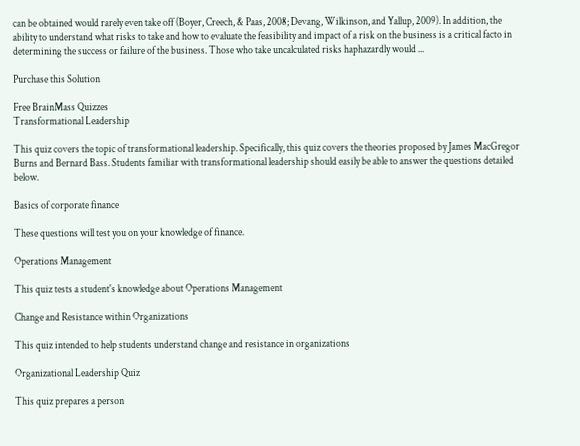can be obtained would rarely even take off (Boyer, Creech, & Paas, 2008; Devang, Wilkinson, and Yallup, 2009). In addition, the ability to understand what risks to take and how to evaluate the feasibility and impact of a risk on the business is a critical facto in determining the success or failure of the business. Those who take uncalculated risks haphazardly would ...

Purchase this Solution

Free BrainMass Quizzes
Transformational Leadership

This quiz covers the topic of transformational leadership. Specifically, this quiz covers the theories proposed by James MacGregor Burns and Bernard Bass. Students familiar with transformational leadership should easily be able to answer the questions detailed below.

Basics of corporate finance

These questions will test you on your knowledge of finance.

Operations Management

This quiz tests a student's knowledge about Operations Management

Change and Resistance within Organizations

This quiz intended to help students understand change and resistance in organizations

Organizational Leadership Quiz

This quiz prepares a person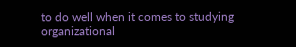to do well when it comes to studying organizational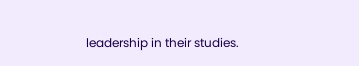leadership in their studies.